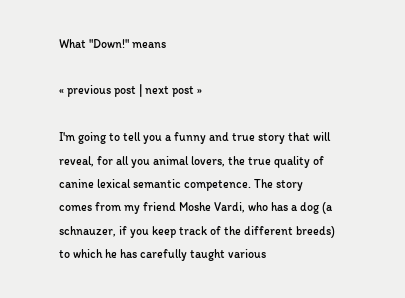What "Down!" means

« previous post | next post »

I'm going to tell you a funny and true story that will reveal, for all you animal lovers, the true quality of canine lexical semantic competence. The story comes from my friend Moshe Vardi, who has a dog (a schnauzer, if you keep track of the different breeds) to which he has carefully taught various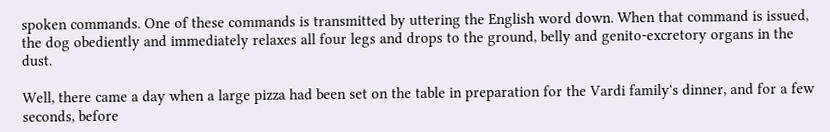spoken commands. One of these commands is transmitted by uttering the English word down. When that command is issued, the dog obediently and immediately relaxes all four legs and drops to the ground, belly and genito-excretory organs in the dust.

Well, there came a day when a large pizza had been set on the table in preparation for the Vardi family's dinner, and for a few seconds, before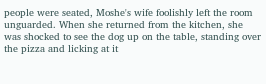people were seated, Moshe's wife foolishly left the room unguarded. When she returned from the kitchen, she was shocked to see the dog up on the table, standing over the pizza and licking at it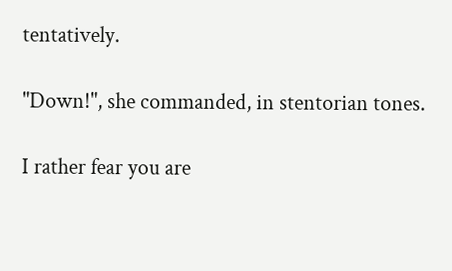tentatively.

"Down!", she commanded, in stentorian tones.

I rather fear you are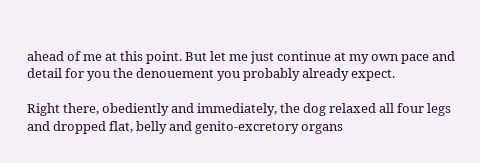ahead of me at this point. But let me just continue at my own pace and detail for you the denouement you probably already expect.

Right there, obediently and immediately, the dog relaxed all four legs and dropped flat, belly and genito-excretory organs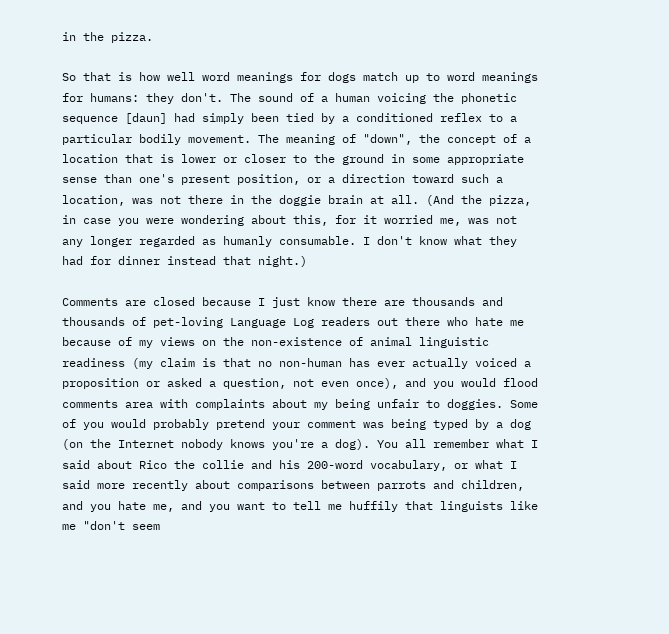in the pizza.

So that is how well word meanings for dogs match up to word meanings for humans: they don't. The sound of a human voicing the phonetic sequence [daun] had simply been tied by a conditioned reflex to a particular bodily movement. The meaning of "down", the concept of a location that is lower or closer to the ground in some appropriate sense than one's present position, or a direction toward such a location, was not there in the doggie brain at all. (And the pizza, in case you were wondering about this, for it worried me, was not any longer regarded as humanly consumable. I don't know what they had for dinner instead that night.)

Comments are closed because I just know there are thousands and thousands of pet-loving Language Log readers out there who hate me because of my views on the non-existence of animal linguistic readiness (my claim is that no non-human has ever actually voiced a proposition or asked a question, not even once), and you would flood comments area with complaints about my being unfair to doggies. Some of you would probably pretend your comment was being typed by a dog (on the Internet nobody knows you're a dog). You all remember what I said about Rico the collie and his 200-word vocabulary, or what I said more recently about comparisons between parrots and children, and you hate me, and you want to tell me huffily that linguists like me "don't seem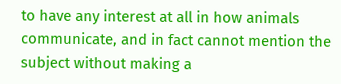to have any interest at all in how animals communicate, and in fact cannot mention the subject without making a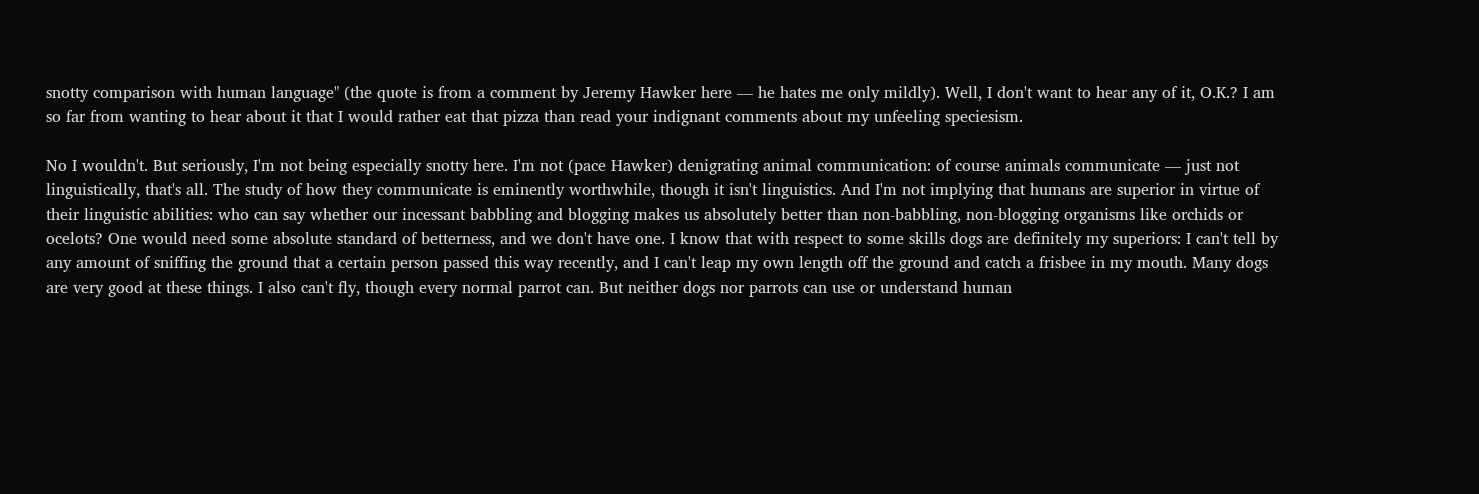snotty comparison with human language" (the quote is from a comment by Jeremy Hawker here — he hates me only mildly). Well, I don't want to hear any of it, O.K.? I am so far from wanting to hear about it that I would rather eat that pizza than read your indignant comments about my unfeeling speciesism.

No I wouldn't. But seriously, I'm not being especially snotty here. I'm not (pace Hawker) denigrating animal communication: of course animals communicate — just not linguistically, that's all. The study of how they communicate is eminently worthwhile, though it isn't linguistics. And I'm not implying that humans are superior in virtue of their linguistic abilities: who can say whether our incessant babbling and blogging makes us absolutely better than non-babbling, non-blogging organisms like orchids or ocelots? One would need some absolute standard of betterness, and we don't have one. I know that with respect to some skills dogs are definitely my superiors: I can't tell by any amount of sniffing the ground that a certain person passed this way recently, and I can't leap my own length off the ground and catch a frisbee in my mouth. Many dogs are very good at these things. I also can't fly, though every normal parrot can. But neither dogs nor parrots can use or understand human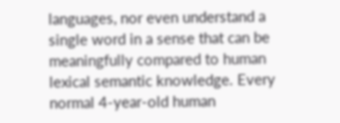languages, nor even understand a single word in a sense that can be meaningfully compared to human lexical semantic knowledge. Every normal 4-year-old human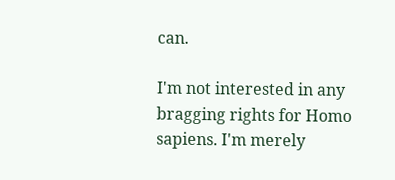can.

I'm not interested in any bragging rights for Homo sapiens. I'm merely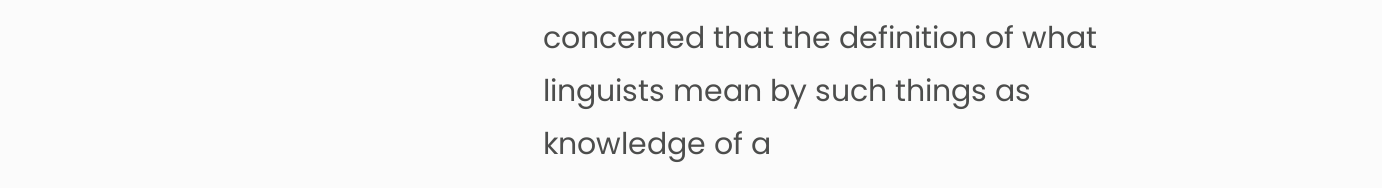concerned that the definition of what linguists mean by such things as knowledge of a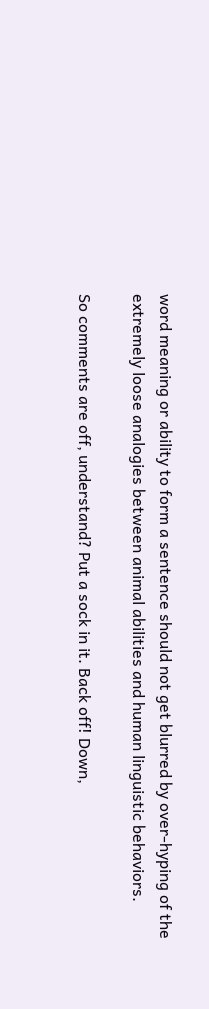word meaning or ability to form a sentence should not get blurred by over-hyping of the extremely loose analogies between animal abilities and human linguistic behaviors.

So comments are off, understand? Put a sock in it. Back off! Down,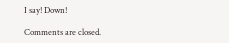I say! Down!

Comments are closed.